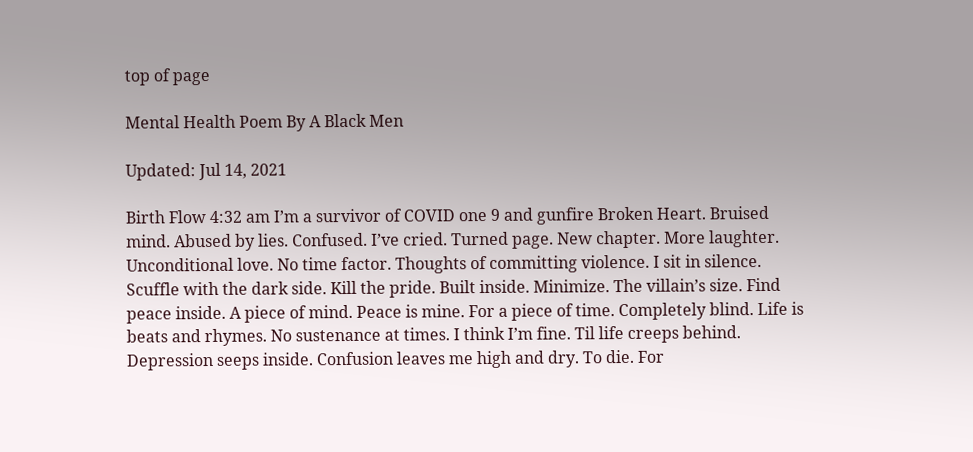top of page

Mental Health Poem By A Black Men

Updated: Jul 14, 2021

Birth Flow 4:32 am I’m a survivor of COVID one 9 and gunfire Broken Heart. Bruised mind. Abused by lies. Confused. I’ve cried. Turned page. New chapter. More laughter. Unconditional love. No time factor. Thoughts of committing violence. I sit in silence. Scuffle with the dark side. Kill the pride. Built inside. Minimize. The villain’s size. Find peace inside. A piece of mind. Peace is mine. For a piece of time. Completely blind. Life is beats and rhymes. No sustenance at times. I think I’m fine. Til life creeps behind. Depression seeps inside. Confusion leaves me high and dry. To die. For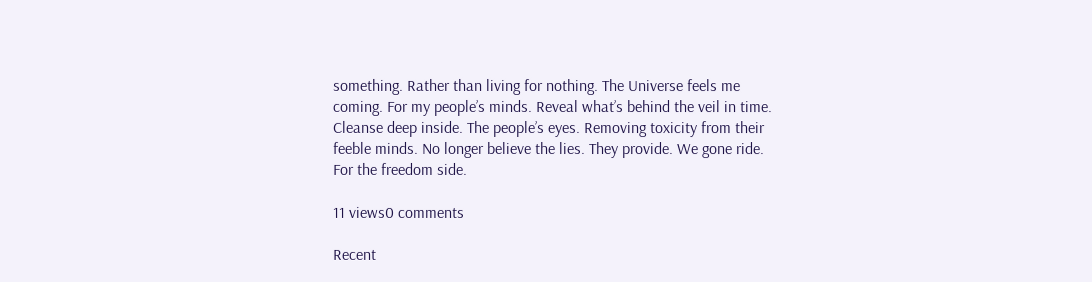something. Rather than living for nothing. The Universe feels me coming. For my people’s minds. Reveal what’s behind the veil in time. Cleanse deep inside. The people’s eyes. Removing toxicity from their feeble minds. No longer believe the lies. They provide. We gone ride. For the freedom side.

11 views0 comments

Recent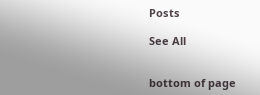Posts

See All


bottom of page